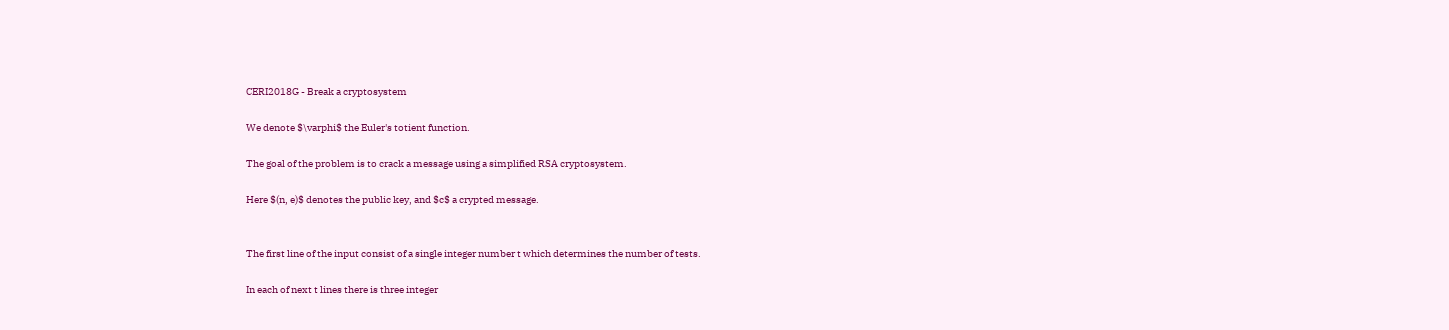CERI2018G - Break a cryptosystem

We denote $\varphi$ the Euler's totient function.

The goal of the problem is to crack a message using a simplified RSA cryptosystem.

Here $(n, e)$ denotes the public key, and $c$ a crypted message.


The first line of the input consist of a single integer number t which determines the number of tests.

In each of next t lines there is three integer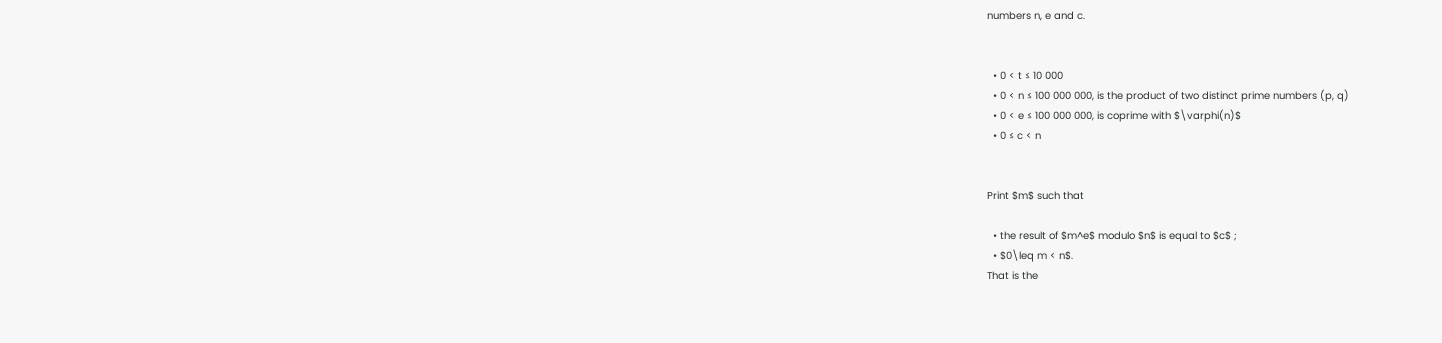numbers n, e and c.


  • 0 < t ≤ 10 000
  • 0 < n ≤ 100 000 000, is the product of two distinct prime numbers (p, q)
  • 0 < e ≤ 100 000 000, is coprime with $\varphi(n)$
  • 0 ≤ c < n


Print $m$ such that

  • the result of $m^e$ modulo $n$ is equal to $c$ ;
  • $0\leq m < n$.
That is the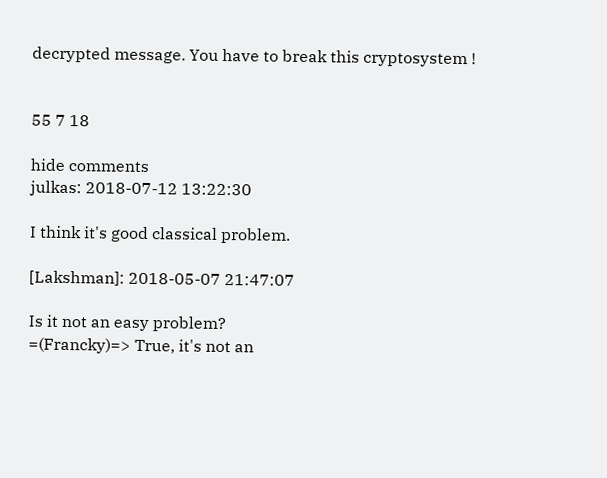decrypted message. You have to break this cryptosystem !


55 7 18

hide comments
julkas: 2018-07-12 13:22:30

I think it's good classical problem.

[Lakshman]: 2018-05-07 21:47:07

Is it not an easy problem?
=(Francky)=> True, it's not an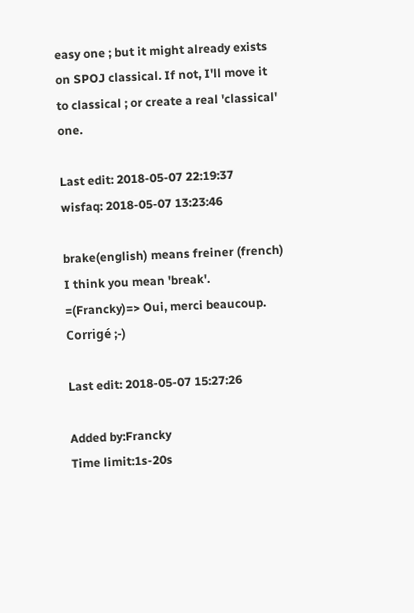easy one ; but it might already exists on SPOJ classical. If not, I'll move it to classical ; or create a real 'classical' one.

Last edit: 2018-05-07 22:19:37
wisfaq: 2018-05-07 13:23:46

brake(english) means freiner (french)
I think you mean 'break'.
=(Francky)=> Oui, merci beaucoup. Corrigé ;-)

Last edit: 2018-05-07 15:27:26

Added by:Francky
Time limit:1s-20s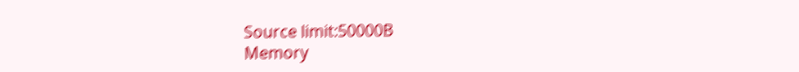Source limit:50000B
Memory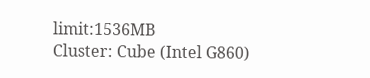limit:1536MB
Cluster: Cube (Intel G860)